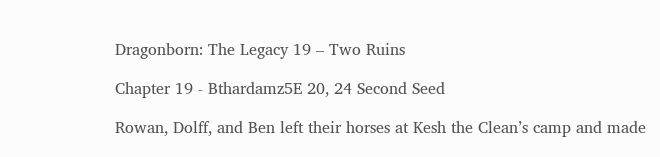Dragonborn: The Legacy 19 – Two Ruins

Chapter 19 - Bthardamz5E 20, 24 Second Seed

Rowan, Dolff, and Ben left their horses at Kesh the Clean’s camp and made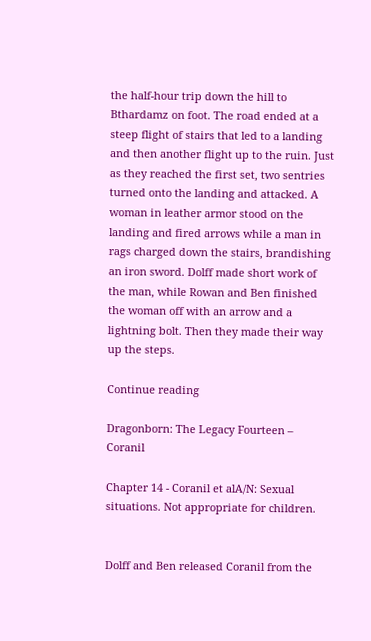the half-hour trip down the hill to Bthardamz on foot. The road ended at a steep flight of stairs that led to a landing and then another flight up to the ruin. Just as they reached the first set, two sentries turned onto the landing and attacked. A woman in leather armor stood on the landing and fired arrows while a man in rags charged down the stairs, brandishing an iron sword. Dolff made short work of the man, while Rowan and Ben finished the woman off with an arrow and a lightning bolt. Then they made their way up the steps.

Continue reading

Dragonborn: The Legacy Fourteen – Coranil

Chapter 14 - Coranil et alA/N: Sexual situations. Not appropriate for children.


Dolff and Ben released Coranil from the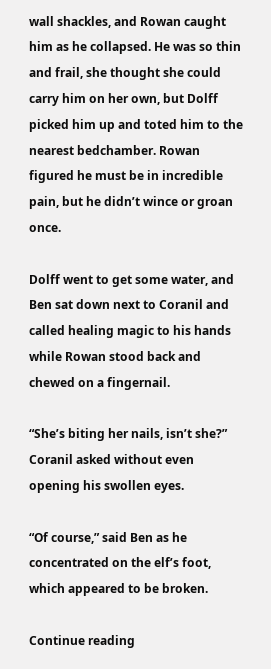wall shackles, and Rowan caught him as he collapsed. He was so thin and frail, she thought she could carry him on her own, but Dolff picked him up and toted him to the nearest bedchamber. Rowan figured he must be in incredible pain, but he didn’t wince or groan once.

Dolff went to get some water, and Ben sat down next to Coranil and called healing magic to his hands while Rowan stood back and chewed on a fingernail.

“She’s biting her nails, isn’t she?” Coranil asked without even opening his swollen eyes.

“Of course,” said Ben as he concentrated on the elf’s foot, which appeared to be broken.

Continue reading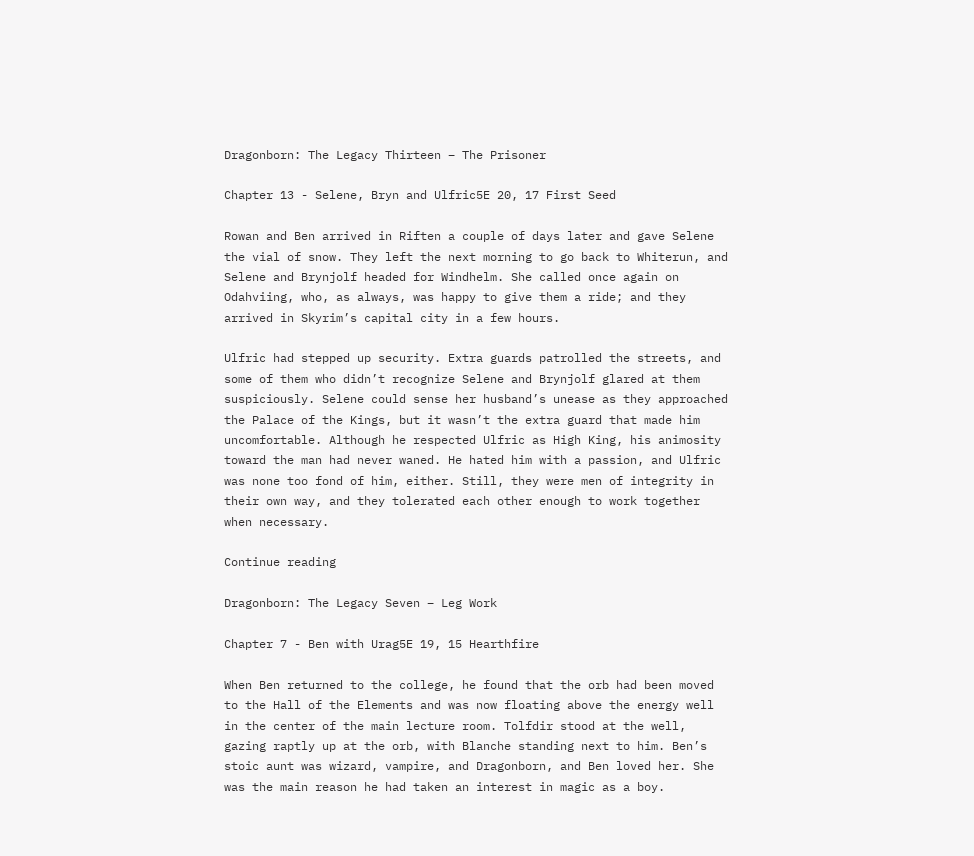Dragonborn: The Legacy Thirteen – The Prisoner

Chapter 13 - Selene, Bryn and Ulfric5E 20, 17 First Seed

Rowan and Ben arrived in Riften a couple of days later and gave Selene the vial of snow. They left the next morning to go back to Whiterun, and Selene and Brynjolf headed for Windhelm. She called once again on Odahviing, who, as always, was happy to give them a ride; and they arrived in Skyrim’s capital city in a few hours.

Ulfric had stepped up security. Extra guards patrolled the streets, and some of them who didn’t recognize Selene and Brynjolf glared at them suspiciously. Selene could sense her husband’s unease as they approached the Palace of the Kings, but it wasn’t the extra guard that made him uncomfortable. Although he respected Ulfric as High King, his animosity toward the man had never waned. He hated him with a passion, and Ulfric was none too fond of him, either. Still, they were men of integrity in their own way, and they tolerated each other enough to work together when necessary.

Continue reading

Dragonborn: The Legacy Seven – Leg Work

Chapter 7 - Ben with Urag5E 19, 15 Hearthfire

When Ben returned to the college, he found that the orb had been moved to the Hall of the Elements and was now floating above the energy well in the center of the main lecture room. Tolfdir stood at the well, gazing raptly up at the orb, with Blanche standing next to him. Ben’s stoic aunt was wizard, vampire, and Dragonborn, and Ben loved her. She was the main reason he had taken an interest in magic as a boy.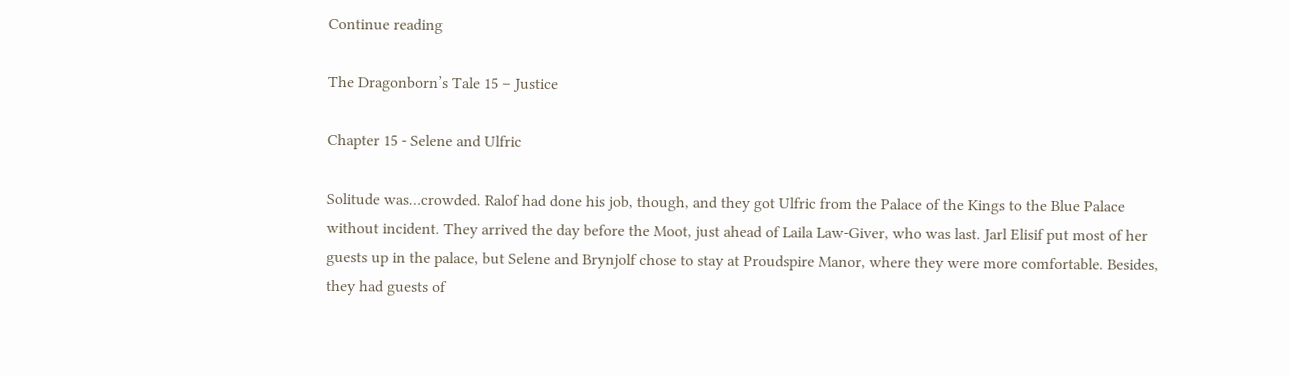Continue reading

The Dragonborn’s Tale 15 – Justice

Chapter 15 - Selene and Ulfric

Solitude was…crowded. Ralof had done his job, though, and they got Ulfric from the Palace of the Kings to the Blue Palace without incident. They arrived the day before the Moot, just ahead of Laila Law-Giver, who was last. Jarl Elisif put most of her guests up in the palace, but Selene and Brynjolf chose to stay at Proudspire Manor, where they were more comfortable. Besides, they had guests of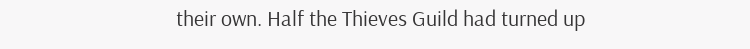their own. Half the Thieves Guild had turned up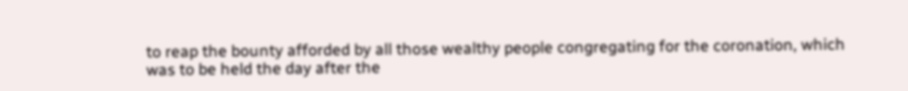to reap the bounty afforded by all those wealthy people congregating for the coronation, which was to be held the day after the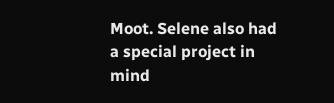Moot. Selene also had a special project in mind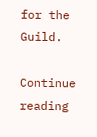for the Guild.

Continue reading